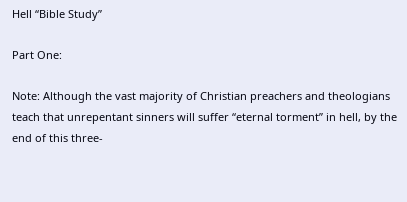Hell “Bible Study”

Part One:

Note: Although the vast majority of Christian preachers and theologians teach that unrepentant sinners will suffer “eternal torment” in hell, by the end of this three-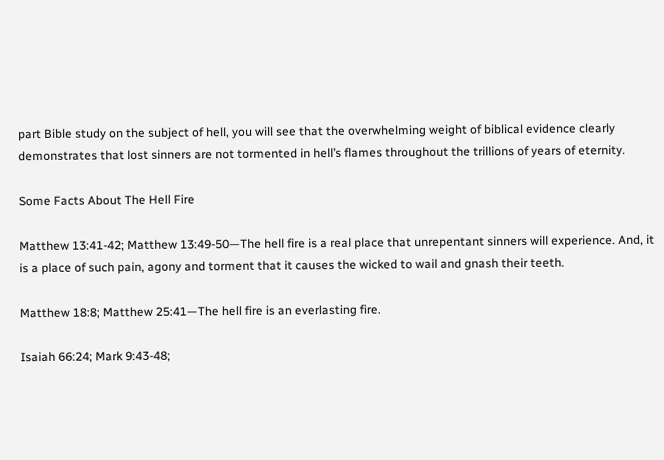part Bible study on the subject of hell, you will see that the overwhelming weight of biblical evidence clearly demonstrates that lost sinners are not tormented in hell’s flames throughout the trillions of years of eternity.

Some Facts About The Hell Fire

Matthew 13:41-42; Matthew 13:49-50—The hell fire is a real place that unrepentant sinners will experience. And, it is a place of such pain, agony and torment that it causes the wicked to wail and gnash their teeth.

Matthew 18:8; Matthew 25:41—The hell fire is an everlasting fire.

Isaiah 66:24; Mark 9:43-48;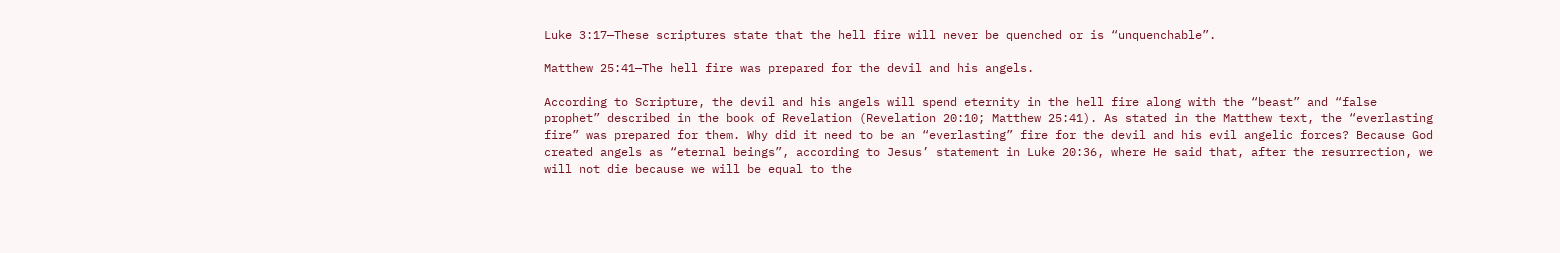Luke 3:17—These scriptures state that the hell fire will never be quenched or is “unquenchable”.

Matthew 25:41—The hell fire was prepared for the devil and his angels.

According to Scripture, the devil and his angels will spend eternity in the hell fire along with the “beast” and “false prophet” described in the book of Revelation (Revelation 20:10; Matthew 25:41). As stated in the Matthew text, the “everlasting fire” was prepared for them. Why did it need to be an “everlasting” fire for the devil and his evil angelic forces? Because God created angels as “eternal beings”, according to Jesus’ statement in Luke 20:36, where He said that, after the resurrection, we will not die because we will be equal to the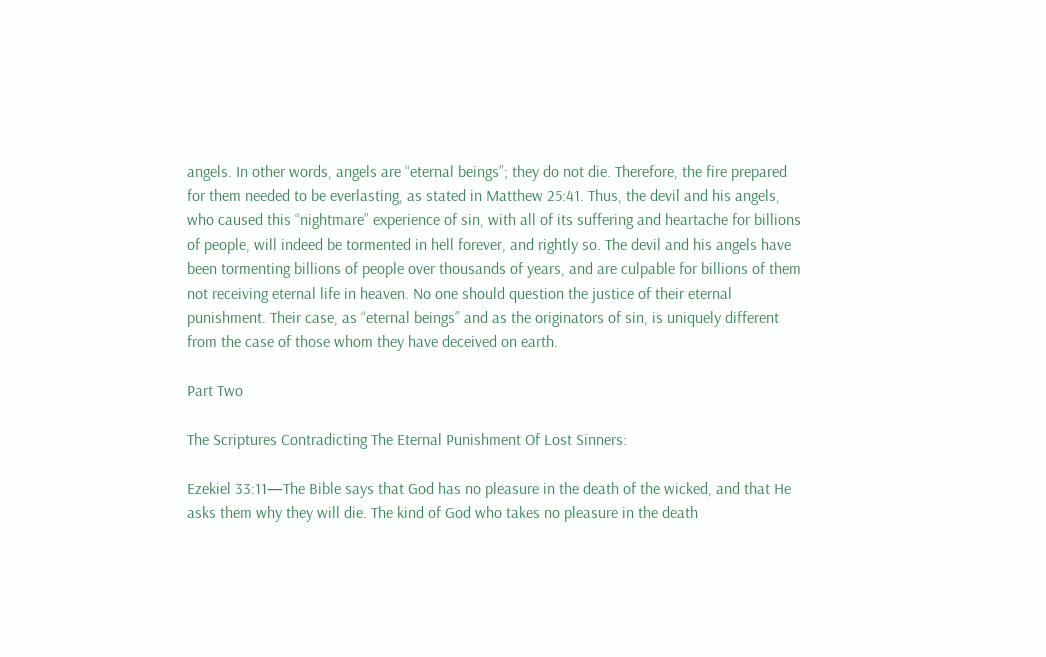angels. In other words, angels are “eternal beings”; they do not die. Therefore, the fire prepared for them needed to be everlasting, as stated in Matthew 25:41. Thus, the devil and his angels, who caused this “nightmare” experience of sin, with all of its suffering and heartache for billions of people, will indeed be tormented in hell forever, and rightly so. The devil and his angels have been tormenting billions of people over thousands of years, and are culpable for billions of them not receiving eternal life in heaven. No one should question the justice of their eternal punishment. Their case, as “eternal beings” and as the originators of sin, is uniquely different from the case of those whom they have deceived on earth.

Part Two

The Scriptures Contradicting The Eternal Punishment Of Lost Sinners:

Ezekiel 33:11—The Bible says that God has no pleasure in the death of the wicked, and that He asks them why they will die. The kind of God who takes no pleasure in the death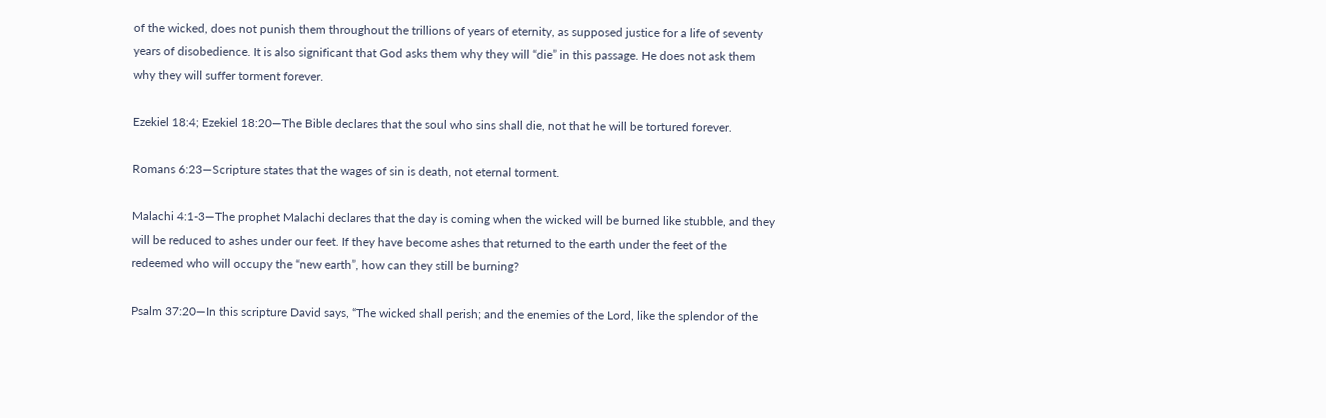of the wicked, does not punish them throughout the trillions of years of eternity, as supposed justice for a life of seventy years of disobedience. It is also significant that God asks them why they will “die” in this passage. He does not ask them why they will suffer torment forever.

Ezekiel 18:4; Ezekiel 18:20—The Bible declares that the soul who sins shall die, not that he will be tortured forever.

Romans 6:23—Scripture states that the wages of sin is death, not eternal torment.

Malachi 4:1-3—The prophet Malachi declares that the day is coming when the wicked will be burned like stubble, and they will be reduced to ashes under our feet. If they have become ashes that returned to the earth under the feet of the redeemed who will occupy the “new earth”, how can they still be burning?

Psalm 37:20—In this scripture David says, “The wicked shall perish; and the enemies of the Lord, like the splendor of the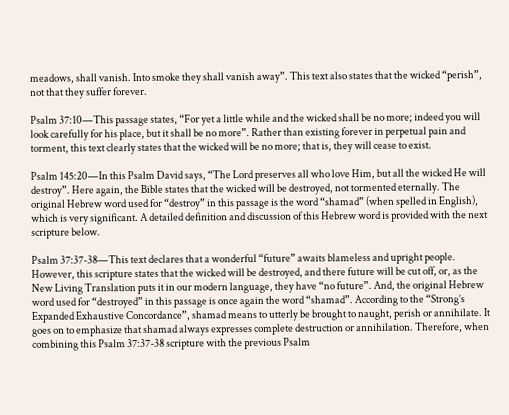meadows, shall vanish. Into smoke they shall vanish away”. This text also states that the wicked “perish”, not that they suffer forever.

Psalm 37:10—This passage states, “For yet a little while and the wicked shall be no more; indeed you will look carefully for his place, but it shall be no more”. Rather than existing forever in perpetual pain and torment, this text clearly states that the wicked will be no more; that is, they will cease to exist.

Psalm 145:20—In this Psalm David says, “The Lord preserves all who love Him, but all the wicked He will destroy”. Here again, the Bible states that the wicked will be destroyed, not tormented eternally. The original Hebrew word used for “destroy” in this passage is the word “shamad” (when spelled in English), which is very significant. A detailed definition and discussion of this Hebrew word is provided with the next scripture below.

Psalm 37:37-38—This text declares that a wonderful “future” awaits blameless and upright people. However, this scripture states that the wicked will be destroyed, and there future will be cut off, or, as the New Living Translation puts it in our modern language, they have “no future”. And, the original Hebrew word used for “destroyed” in this passage is once again the word “shamad”. According to the “Strong’s Expanded Exhaustive Concordance”, shamad means to utterly be brought to naught, perish or annihilate. It goes on to emphasize that shamad always expresses complete destruction or annihilation. Therefore, when combining this Psalm 37:37-38 scripture with the previous Psalm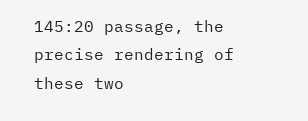145:20 passage, the precise rendering of these two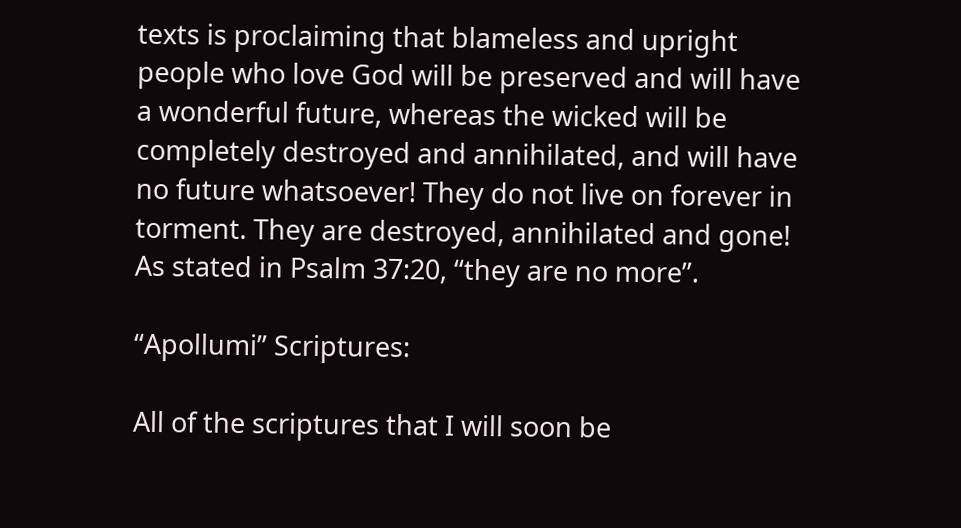texts is proclaiming that blameless and upright people who love God will be preserved and will have a wonderful future, whereas the wicked will be completely destroyed and annihilated, and will have no future whatsoever! They do not live on forever in torment. They are destroyed, annihilated and gone! As stated in Psalm 37:20, “they are no more”.

“Apollumi” Scriptures:

All of the scriptures that I will soon be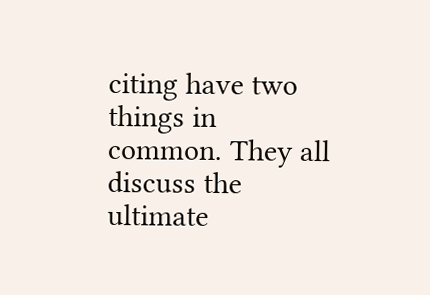citing have two things in common. They all discuss the ultimate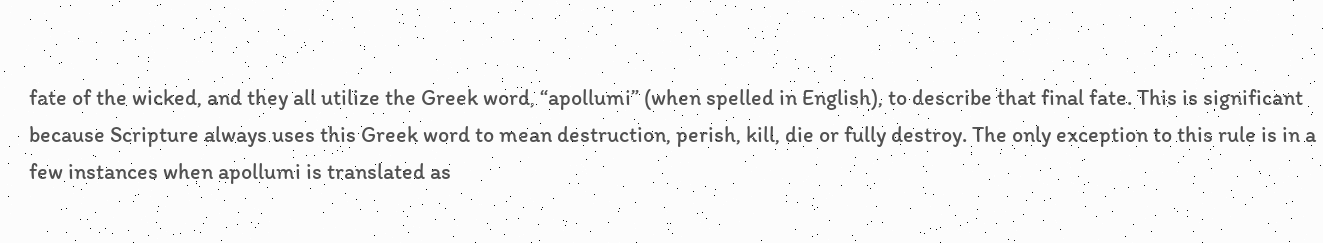fate of the wicked, and they all utilize the Greek word, “apollumi” (when spelled in English), to describe that final fate. This is significant because Scripture always uses this Greek word to mean destruction, perish, kill, die or fully destroy. The only exception to this rule is in a few instances when apollumi is translated as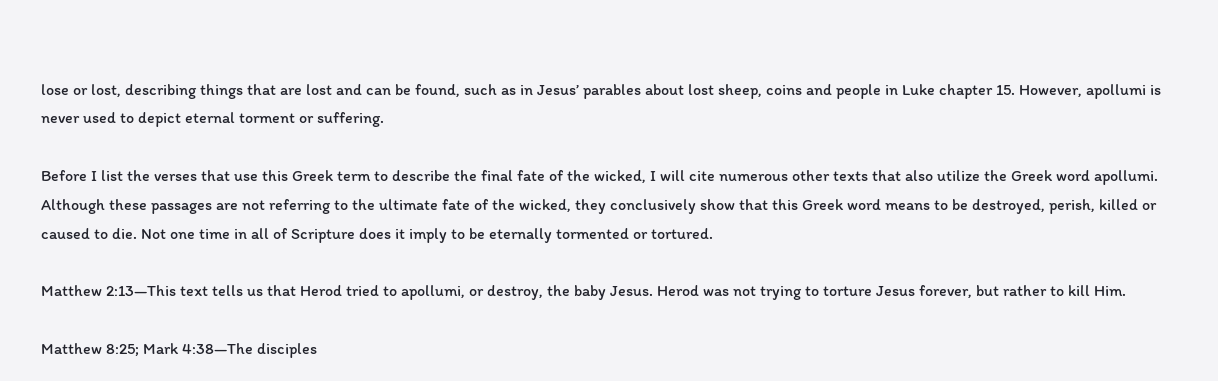lose or lost, describing things that are lost and can be found, such as in Jesus’ parables about lost sheep, coins and people in Luke chapter 15. However, apollumi is never used to depict eternal torment or suffering.

Before I list the verses that use this Greek term to describe the final fate of the wicked, I will cite numerous other texts that also utilize the Greek word apollumi. Although these passages are not referring to the ultimate fate of the wicked, they conclusively show that this Greek word means to be destroyed, perish, killed or caused to die. Not one time in all of Scripture does it imply to be eternally tormented or tortured.

Matthew 2:13—This text tells us that Herod tried to apollumi, or destroy, the baby Jesus. Herod was not trying to torture Jesus forever, but rather to kill Him.

Matthew 8:25; Mark 4:38—The disciples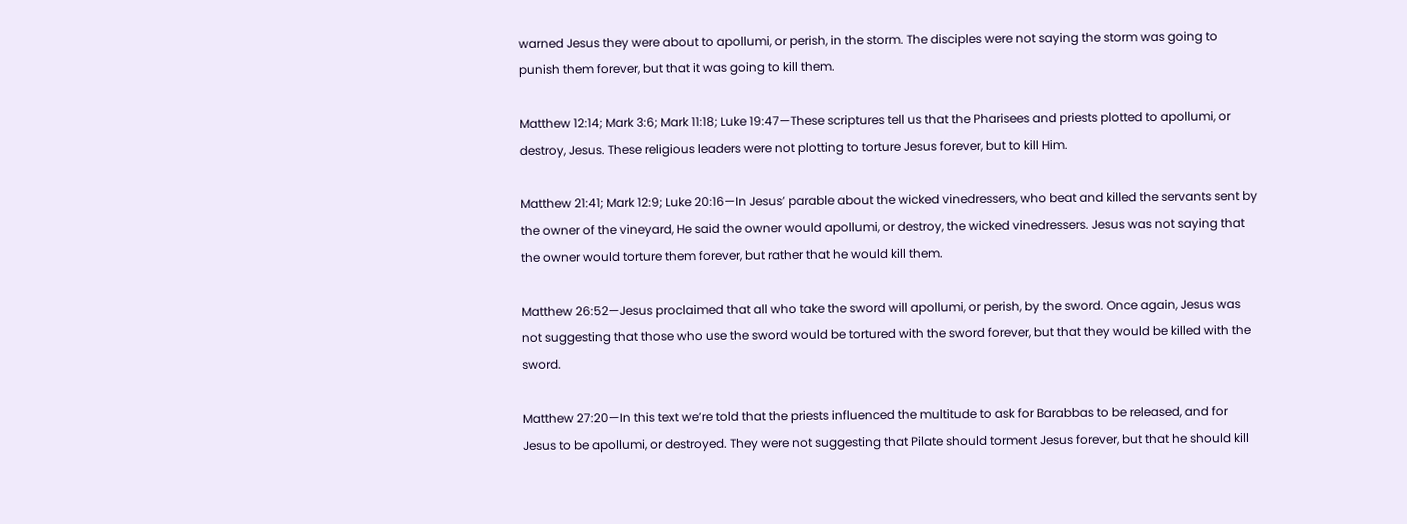warned Jesus they were about to apollumi, or perish, in the storm. The disciples were not saying the storm was going to punish them forever, but that it was going to kill them.

Matthew 12:14; Mark 3:6; Mark 11:18; Luke 19:47—These scriptures tell us that the Pharisees and priests plotted to apollumi, or destroy, Jesus. These religious leaders were not plotting to torture Jesus forever, but to kill Him.

Matthew 21:41; Mark 12:9; Luke 20:16—In Jesus’ parable about the wicked vinedressers, who beat and killed the servants sent by the owner of the vineyard, He said the owner would apollumi, or destroy, the wicked vinedressers. Jesus was not saying that the owner would torture them forever, but rather that he would kill them.

Matthew 26:52—Jesus proclaimed that all who take the sword will apollumi, or perish, by the sword. Once again, Jesus was not suggesting that those who use the sword would be tortured with the sword forever, but that they would be killed with the sword.

Matthew 27:20—In this text we’re told that the priests influenced the multitude to ask for Barabbas to be released, and for Jesus to be apollumi, or destroyed. They were not suggesting that Pilate should torment Jesus forever, but that he should kill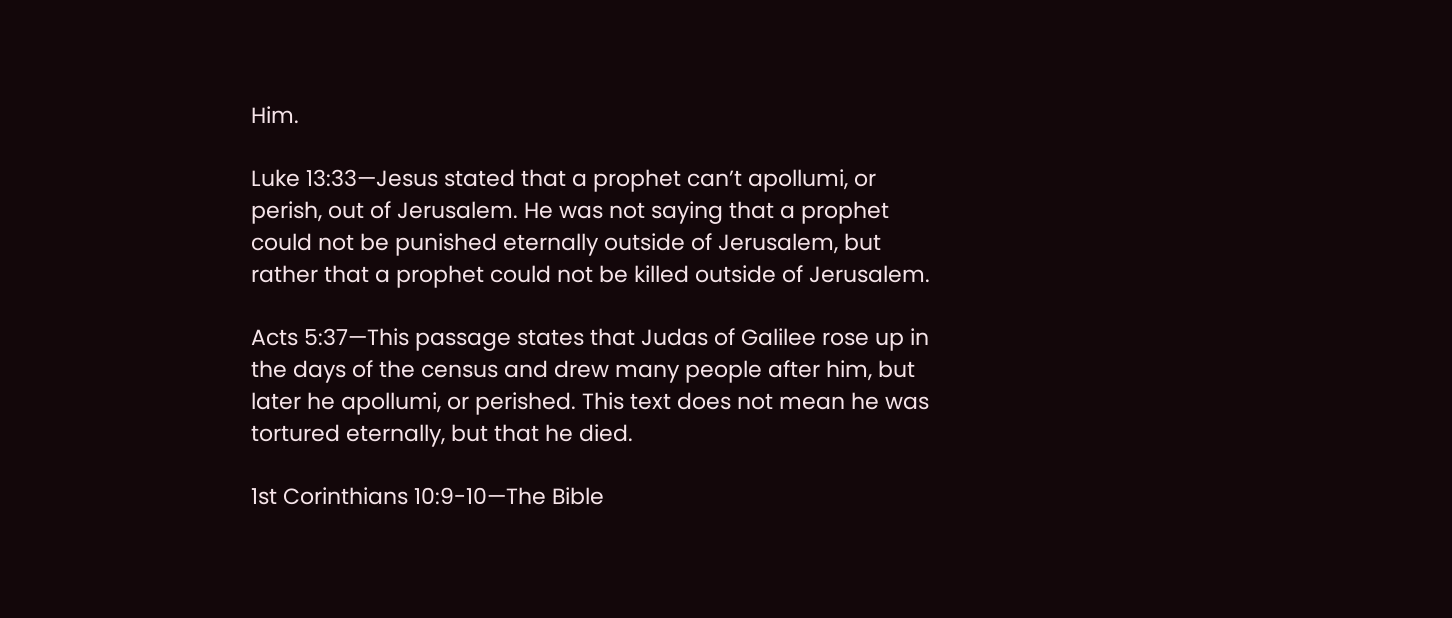Him.

Luke 13:33—Jesus stated that a prophet can’t apollumi, or perish, out of Jerusalem. He was not saying that a prophet could not be punished eternally outside of Jerusalem, but rather that a prophet could not be killed outside of Jerusalem.

Acts 5:37—This passage states that Judas of Galilee rose up in the days of the census and drew many people after him, but later he apollumi, or perished. This text does not mean he was tortured eternally, but that he died.

1st Corinthians 10:9-10—The Bible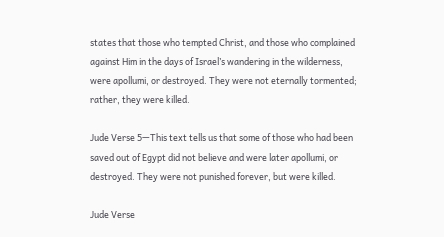states that those who tempted Christ, and those who complained against Him in the days of Israel’s wandering in the wilderness, were apollumi, or destroyed. They were not eternally tormented; rather, they were killed.

Jude Verse 5—This text tells us that some of those who had been saved out of Egypt did not believe and were later apollumi, or destroyed. They were not punished forever, but were killed.

Jude Verse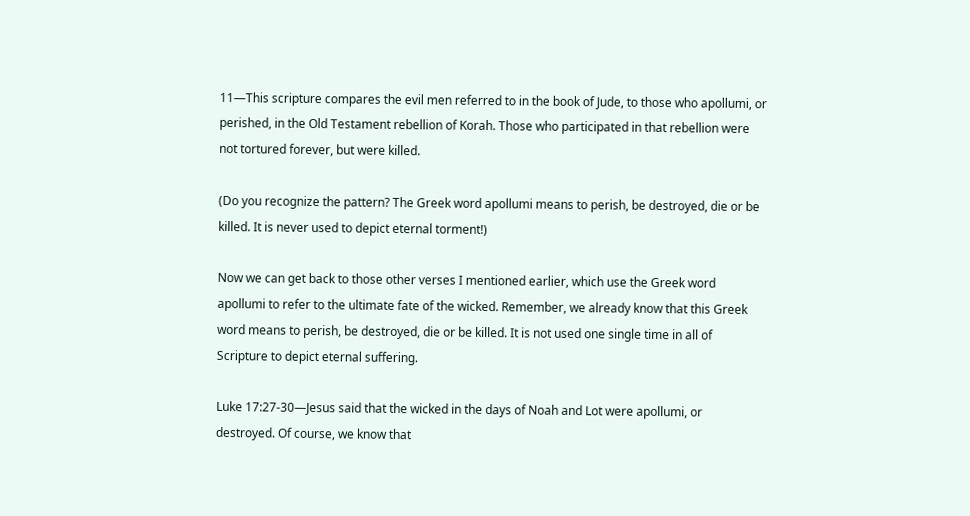11—This scripture compares the evil men referred to in the book of Jude, to those who apollumi, or perished, in the Old Testament rebellion of Korah. Those who participated in that rebellion were not tortured forever, but were killed.

(Do you recognize the pattern? The Greek word apollumi means to perish, be destroyed, die or be killed. It is never used to depict eternal torment!)

Now we can get back to those other verses I mentioned earlier, which use the Greek word apollumi to refer to the ultimate fate of the wicked. Remember, we already know that this Greek word means to perish, be destroyed, die or be killed. It is not used one single time in all of Scripture to depict eternal suffering.

Luke 17:27-30—Jesus said that the wicked in the days of Noah and Lot were apollumi, or destroyed. Of course, we know that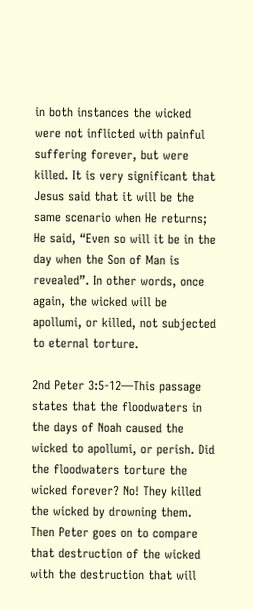in both instances the wicked were not inflicted with painful suffering forever, but were killed. It is very significant that Jesus said that it will be the same scenario when He returns; He said, “Even so will it be in the day when the Son of Man is revealed”. In other words, once again, the wicked will be apollumi, or killed, not subjected to eternal torture.

2nd Peter 3:5-12—This passage states that the floodwaters in the days of Noah caused the wicked to apollumi, or perish. Did the floodwaters torture the wicked forever? No! They killed the wicked by drowning them. Then Peter goes on to compare that destruction of the wicked with the destruction that will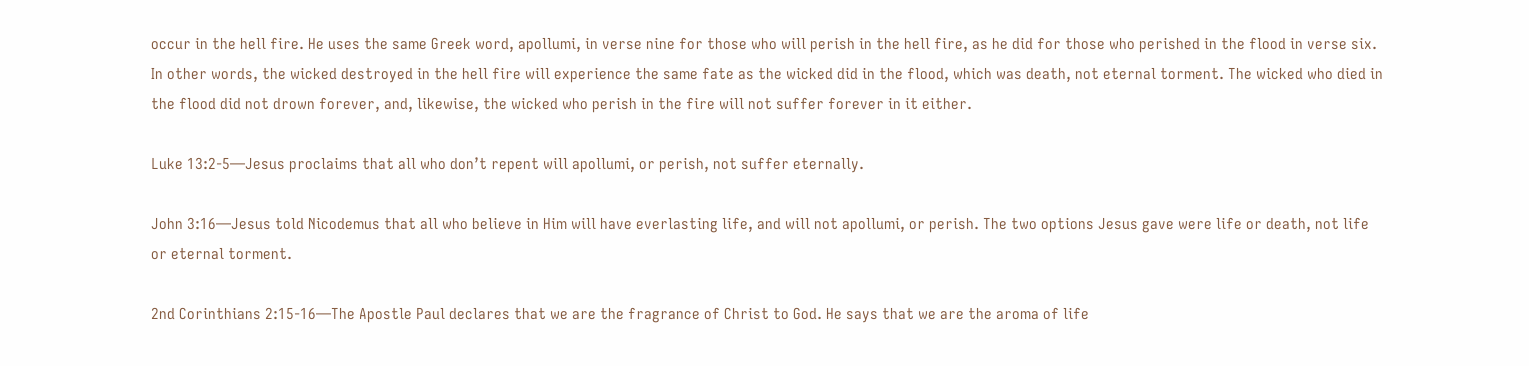occur in the hell fire. He uses the same Greek word, apollumi, in verse nine for those who will perish in the hell fire, as he did for those who perished in the flood in verse six. In other words, the wicked destroyed in the hell fire will experience the same fate as the wicked did in the flood, which was death, not eternal torment. The wicked who died in the flood did not drown forever, and, likewise, the wicked who perish in the fire will not suffer forever in it either.

Luke 13:2-5—Jesus proclaims that all who don’t repent will apollumi, or perish, not suffer eternally.

John 3:16—Jesus told Nicodemus that all who believe in Him will have everlasting life, and will not apollumi, or perish. The two options Jesus gave were life or death, not life or eternal torment.

2nd Corinthians 2:15-16—The Apostle Paul declares that we are the fragrance of Christ to God. He says that we are the aroma of life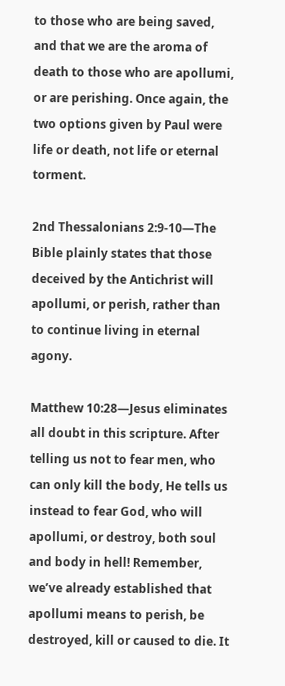to those who are being saved, and that we are the aroma of death to those who are apollumi, or are perishing. Once again, the two options given by Paul were life or death, not life or eternal torment.

2nd Thessalonians 2:9-10—The Bible plainly states that those deceived by the Antichrist will apollumi, or perish, rather than to continue living in eternal agony.

Matthew 10:28—Jesus eliminates all doubt in this scripture. After telling us not to fear men, who can only kill the body, He tells us instead to fear God, who will apollumi, or destroy, both soul and body in hell! Remember, we’ve already established that apollumi means to perish, be destroyed, kill or caused to die. It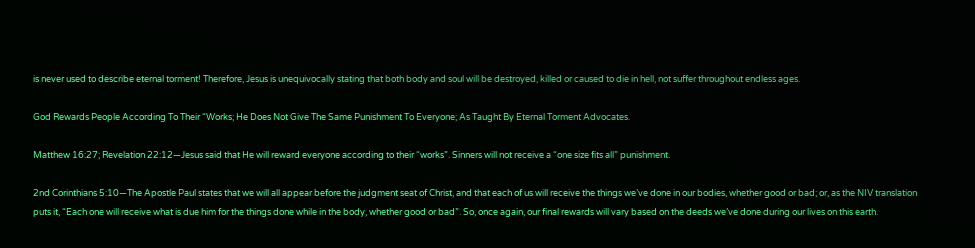is never used to describe eternal torment! Therefore, Jesus is unequivocally stating that both body and soul will be destroyed, killed or caused to die in hell, not suffer throughout endless ages.

God Rewards People According To Their “Works; He Does Not Give The Same Punishment To Everyone; As Taught By Eternal Torment Advocates.

Matthew 16:27; Revelation 22:12—Jesus said that He will reward everyone according to their “works”. Sinners will not receive a “one size fits all” punishment.

2nd Corinthians 5:10—The Apostle Paul states that we will all appear before the judgment seat of Christ, and that each of us will receive the things we’ve done in our bodies, whether good or bad; or, as the NIV translation puts it, “Each one will receive what is due him for the things done while in the body, whether good or bad”. So, once again, our final rewards will vary based on the deeds we’ve done during our lives on this earth.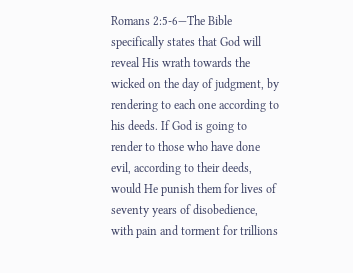Romans 2:5-6—The Bible specifically states that God will reveal His wrath towards the wicked on the day of judgment, by rendering to each one according to his deeds. If God is going to render to those who have done evil, according to their deeds, would He punish them for lives of seventy years of disobedience, with pain and torment for trillions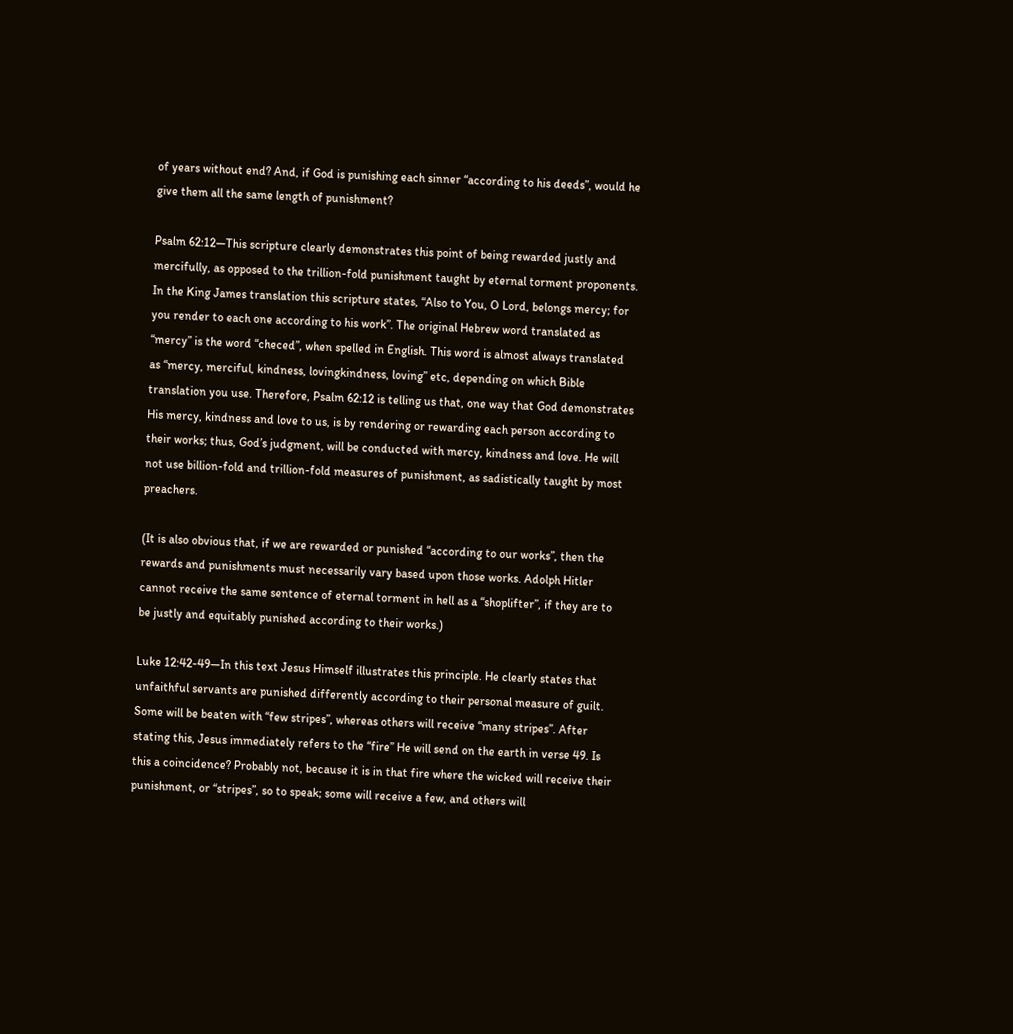of years without end? And, if God is punishing each sinner “according to his deeds”, would he give them all the same length of punishment?

Psalm 62:12—This scripture clearly demonstrates this point of being rewarded justly and mercifully, as opposed to the trillion-fold punishment taught by eternal torment proponents. In the King James translation this scripture states, “Also to You, O Lord, belongs mercy; for you render to each one according to his work”. The original Hebrew word translated as “mercy” is the word “checed”, when spelled in English. This word is almost always translated as “mercy, merciful, kindness, lovingkindness, loving” etc, depending on which Bible translation you use. Therefore, Psalm 62:12 is telling us that, one way that God demonstrates His mercy, kindness and love to us, is by rendering or rewarding each person according to their works; thus, God’s judgment, will be conducted with mercy, kindness and love. He will not use billion-fold and trillion-fold measures of punishment, as sadistically taught by most preachers.

(It is also obvious that, if we are rewarded or punished “according to our works”, then the rewards and punishments must necessarily vary based upon those works. Adolph Hitler cannot receive the same sentence of eternal torment in hell as a “shoplifter”, if they are to be justly and equitably punished according to their works.)

Luke 12:42-49—In this text Jesus Himself illustrates this principle. He clearly states that unfaithful servants are punished differently according to their personal measure of guilt. Some will be beaten with “few stripes”, whereas others will receive “many stripes”. After stating this, Jesus immediately refers to the “fire” He will send on the earth in verse 49. Is this a coincidence? Probably not, because it is in that fire where the wicked will receive their punishment, or “stripes”, so to speak; some will receive a few, and others will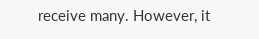receive many. However, it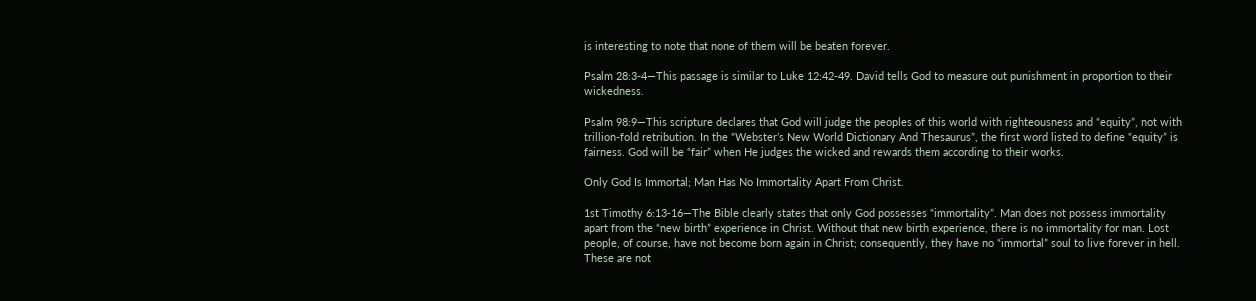is interesting to note that none of them will be beaten forever.

Psalm 28:3-4—This passage is similar to Luke 12:42-49. David tells God to measure out punishment in proportion to their wickedness.

Psalm 98:9—This scripture declares that God will judge the peoples of this world with righteousness and “equity”, not with trillion-fold retribution. In the “Webster’s New World Dictionary And Thesaurus”, the first word listed to define “equity” is fairness. God will be “fair” when He judges the wicked and rewards them according to their works.

Only God Is Immortal; Man Has No Immortality Apart From Christ.

1st Timothy 6:13-16—The Bible clearly states that only God possesses “immortality”. Man does not possess immortality apart from the “new birth” experience in Christ. Without that new birth experience, there is no immortality for man. Lost people, of course, have not become born again in Christ; consequently, they have no “immortal” soul to live forever in hell. These are not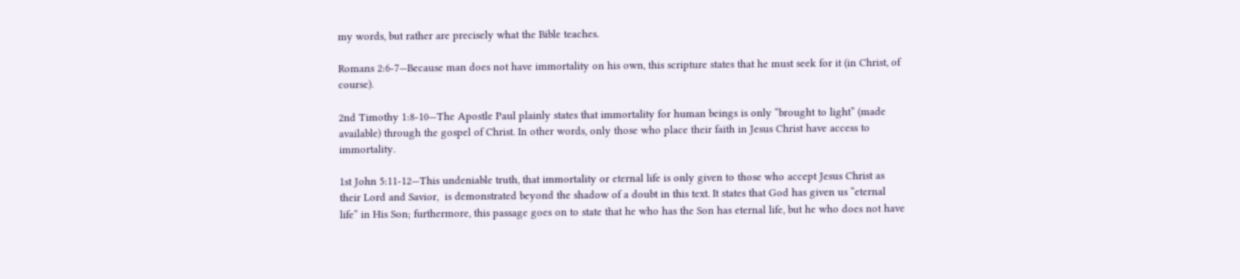my words, but rather are precisely what the Bible teaches.

Romans 2:6-7—Because man does not have immortality on his own, this scripture states that he must seek for it (in Christ, of course).

2nd Timothy 1:8-10—The Apostle Paul plainly states that immortality for human beings is only “brought to light” (made available) through the gospel of Christ. In other words, only those who place their faith in Jesus Christ have access to immortality.

1st John 5:11-12—This undeniable truth, that immortality or eternal life is only given to those who accept Jesus Christ as their Lord and Savior,  is demonstrated beyond the shadow of a doubt in this text. It states that God has given us “eternal life” in His Son; furthermore, this passage goes on to state that he who has the Son has eternal life, but he who does not have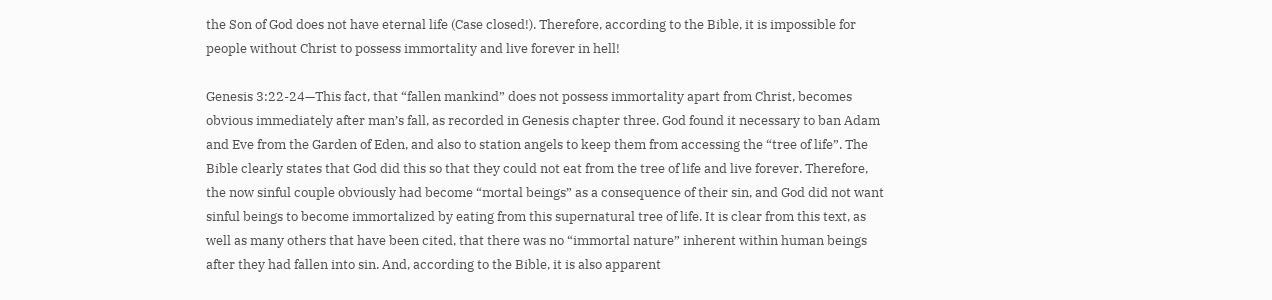the Son of God does not have eternal life (Case closed!). Therefore, according to the Bible, it is impossible for people without Christ to possess immortality and live forever in hell!

Genesis 3:22-24—This fact, that “fallen mankind” does not possess immortality apart from Christ, becomes obvious immediately after man’s fall, as recorded in Genesis chapter three. God found it necessary to ban Adam and Eve from the Garden of Eden, and also to station angels to keep them from accessing the “tree of life”. The Bible clearly states that God did this so that they could not eat from the tree of life and live forever. Therefore, the now sinful couple obviously had become “mortal beings” as a consequence of their sin, and God did not want sinful beings to become immortalized by eating from this supernatural tree of life. It is clear from this text, as well as many others that have been cited, that there was no “immortal nature” inherent within human beings after they had fallen into sin. And, according to the Bible, it is also apparent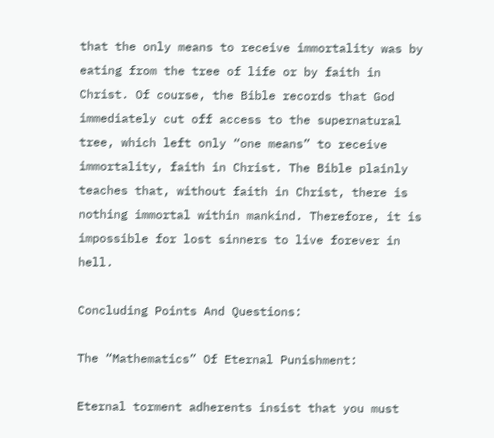that the only means to receive immortality was by eating from the tree of life or by faith in Christ. Of course, the Bible records that God immediately cut off access to the supernatural tree, which left only “one means” to receive immortality, faith in Christ. The Bible plainly teaches that, without faith in Christ, there is nothing immortal within mankind. Therefore, it is impossible for lost sinners to live forever in hell.

Concluding Points And Questions:

The “Mathematics” Of Eternal Punishment:

Eternal torment adherents insist that you must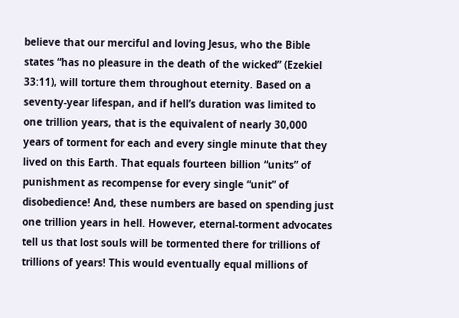believe that our merciful and loving Jesus, who the Bible states “has no pleasure in the death of the wicked” (Ezekiel 33:11), will torture them throughout eternity. Based on a seventy-year lifespan, and if hell’s duration was limited to one trillion years, that is the equivalent of nearly 30,000 years of torment for each and every single minute that they lived on this Earth. That equals fourteen billion “units” of punishment as recompense for every single “unit” of disobedience! And, these numbers are based on spending just one trillion years in hell. However, eternal-torment advocates tell us that lost souls will be tormented there for trillions of trillions of years! This would eventually equal millions of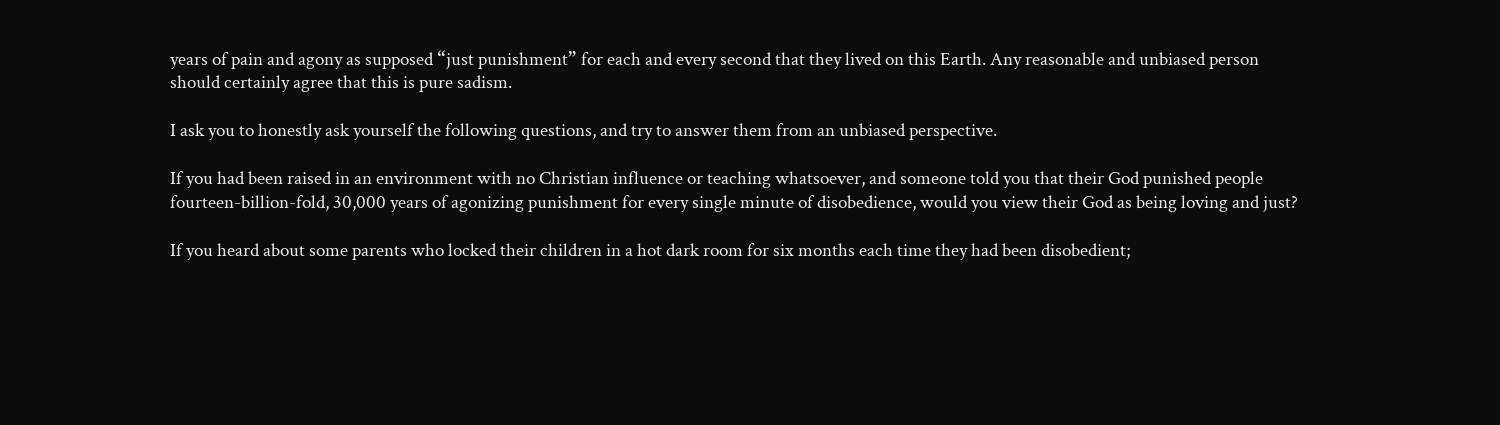years of pain and agony as supposed “just punishment” for each and every second that they lived on this Earth. Any reasonable and unbiased person should certainly agree that this is pure sadism.

I ask you to honestly ask yourself the following questions, and try to answer them from an unbiased perspective.

If you had been raised in an environment with no Christian influence or teaching whatsoever, and someone told you that their God punished people fourteen-billion-fold, 30,000 years of agonizing punishment for every single minute of disobedience, would you view their God as being loving and just?

If you heard about some parents who locked their children in a hot dark room for six months each time they had been disobedient;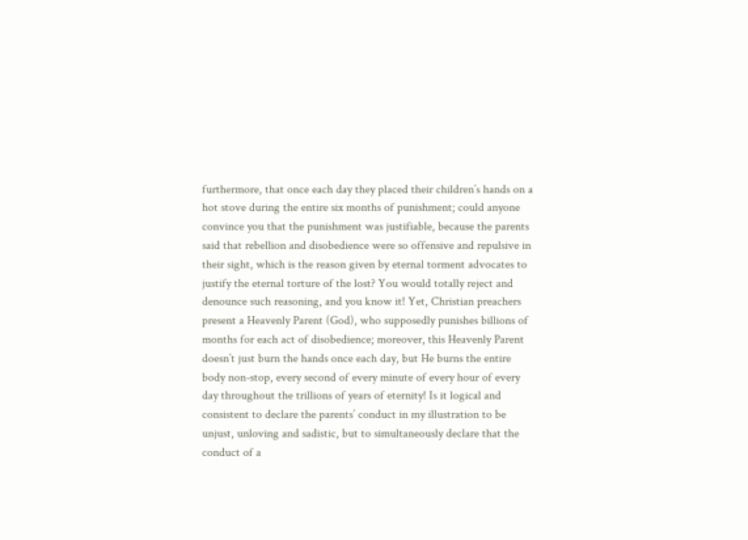furthermore, that once each day they placed their children’s hands on a hot stove during the entire six months of punishment; could anyone convince you that the punishment was justifiable, because the parents said that rebellion and disobedience were so offensive and repulsive in their sight, which is the reason given by eternal torment advocates to justify the eternal torture of the lost? You would totally reject and denounce such reasoning, and you know it! Yet, Christian preachers present a Heavenly Parent (God), who supposedly punishes billions of months for each act of disobedience; moreover, this Heavenly Parent doesn’t just burn the hands once each day, but He burns the entire body non-stop, every second of every minute of every hour of every day throughout the trillions of years of eternity! Is it logical and consistent to declare the parents’ conduct in my illustration to be unjust, unloving and sadistic, but to simultaneously declare that the conduct of a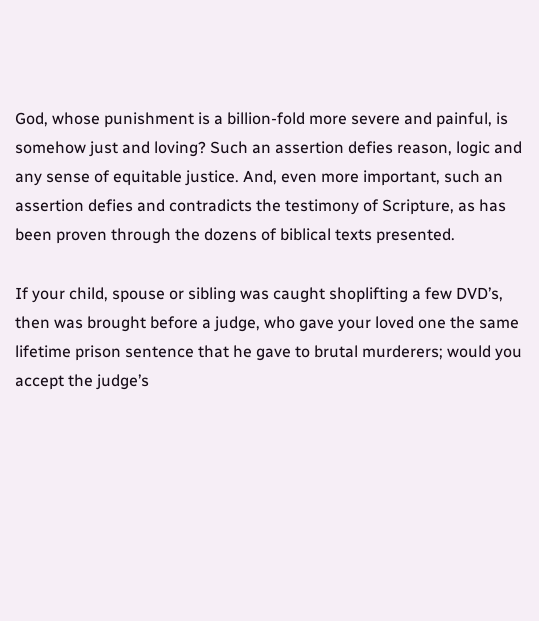God, whose punishment is a billion-fold more severe and painful, is somehow just and loving? Such an assertion defies reason, logic and any sense of equitable justice. And, even more important, such an assertion defies and contradicts the testimony of Scripture, as has been proven through the dozens of biblical texts presented.

If your child, spouse or sibling was caught shoplifting a few DVD’s, then was brought before a judge, who gave your loved one the same lifetime prison sentence that he gave to brutal murderers; would you accept the judge’s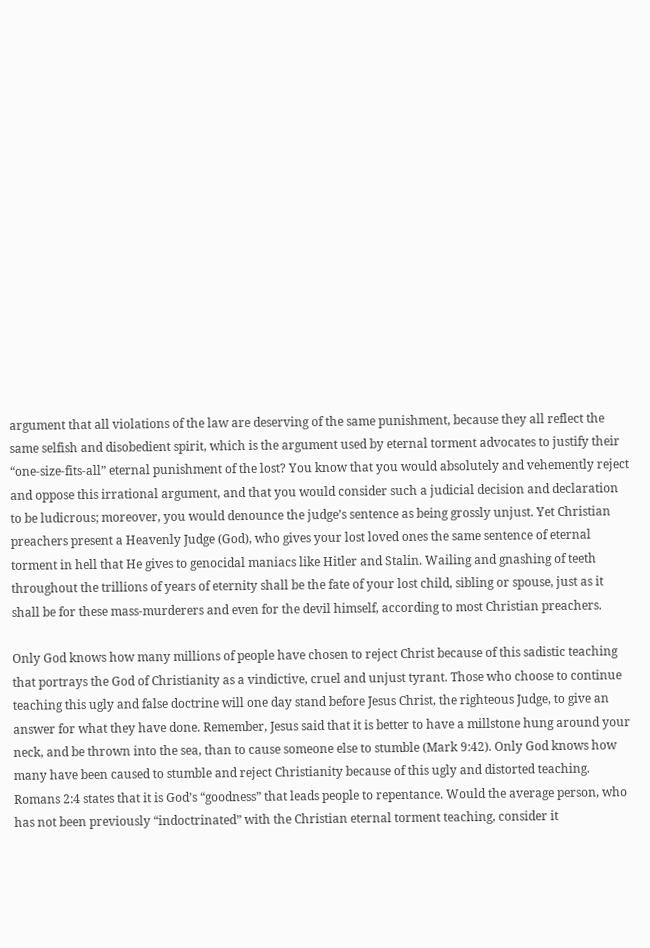argument that all violations of the law are deserving of the same punishment, because they all reflect the same selfish and disobedient spirit, which is the argument used by eternal torment advocates to justify their “one-size-fits-all” eternal punishment of the lost? You know that you would absolutely and vehemently reject and oppose this irrational argument, and that you would consider such a judicial decision and declaration to be ludicrous; moreover, you would denounce the judge’s sentence as being grossly unjust. Yet Christian preachers present a Heavenly Judge (God), who gives your lost loved ones the same sentence of eternal torment in hell that He gives to genocidal maniacs like Hitler and Stalin. Wailing and gnashing of teeth throughout the trillions of years of eternity shall be the fate of your lost child, sibling or spouse, just as it shall be for these mass-murderers and even for the devil himself, according to most Christian preachers.

Only God knows how many millions of people have chosen to reject Christ because of this sadistic teaching that portrays the God of Christianity as a vindictive, cruel and unjust tyrant. Those who choose to continue teaching this ugly and false doctrine will one day stand before Jesus Christ, the righteous Judge, to give an answer for what they have done. Remember, Jesus said that it is better to have a millstone hung around your neck, and be thrown into the sea, than to cause someone else to stumble (Mark 9:42). Only God knows how many have been caused to stumble and reject Christianity because of this ugly and distorted teaching. Romans 2:4 states that it is God’s “goodness” that leads people to repentance. Would the average person, who has not been previously “indoctrinated” with the Christian eternal torment teaching, consider it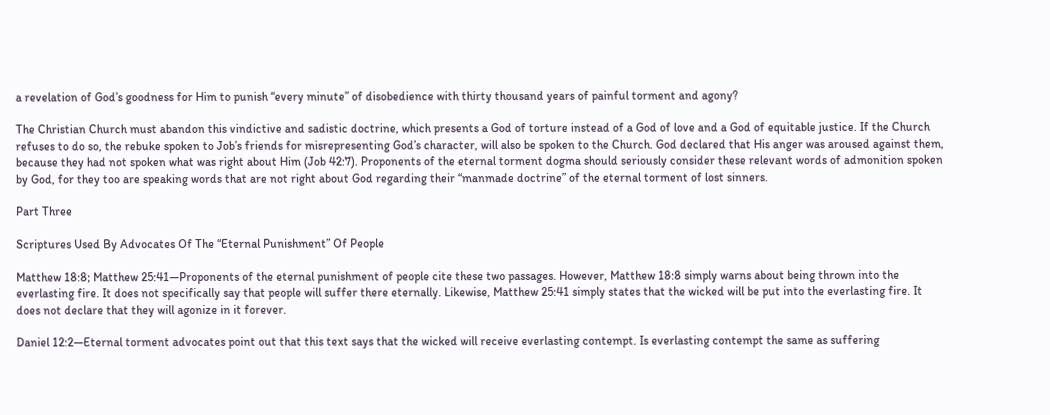a revelation of God’s goodness for Him to punish “every minute” of disobedience with thirty thousand years of painful torment and agony?

The Christian Church must abandon this vindictive and sadistic doctrine, which presents a God of torture instead of a God of love and a God of equitable justice. If the Church refuses to do so, the rebuke spoken to Job’s friends for misrepresenting God’s character, will also be spoken to the Church. God declared that His anger was aroused against them, because they had not spoken what was right about Him (Job 42:7). Proponents of the eternal torment dogma should seriously consider these relevant words of admonition spoken by God, for they too are speaking words that are not right about God regarding their “manmade doctrine” of the eternal torment of lost sinners.

Part Three

Scriptures Used By Advocates Of The “Eternal Punishment” Of People

Matthew 18:8; Matthew 25:41—Proponents of the eternal punishment of people cite these two passages. However, Matthew 18:8 simply warns about being thrown into the everlasting fire. It does not specifically say that people will suffer there eternally. Likewise, Matthew 25:41 simply states that the wicked will be put into the everlasting fire. It does not declare that they will agonize in it forever.

Daniel 12:2—Eternal torment advocates point out that this text says that the wicked will receive everlasting contempt. Is everlasting contempt the same as suffering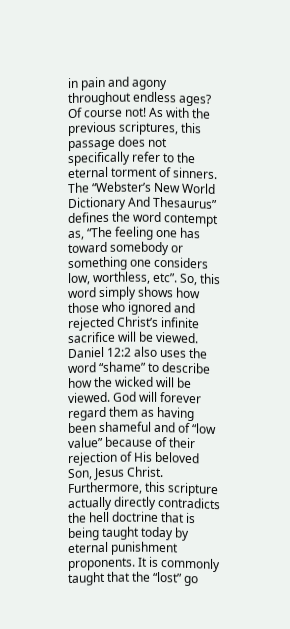in pain and agony throughout endless ages? Of course not! As with the previous scriptures, this passage does not specifically refer to the eternal torment of sinners. The “Webster’s New World Dictionary And Thesaurus” defines the word contempt as, “The feeling one has toward somebody or something one considers low, worthless, etc”. So, this word simply shows how those who ignored and rejected Christ’s infinite sacrifice will be viewed. Daniel 12:2 also uses the word “shame” to describe how the wicked will be viewed. God will forever regard them as having been shameful and of “low value” because of their rejection of His beloved Son, Jesus Christ. Furthermore, this scripture actually directly contradicts the hell doctrine that is being taught today by eternal punishment proponents. It is commonly taught that the “lost” go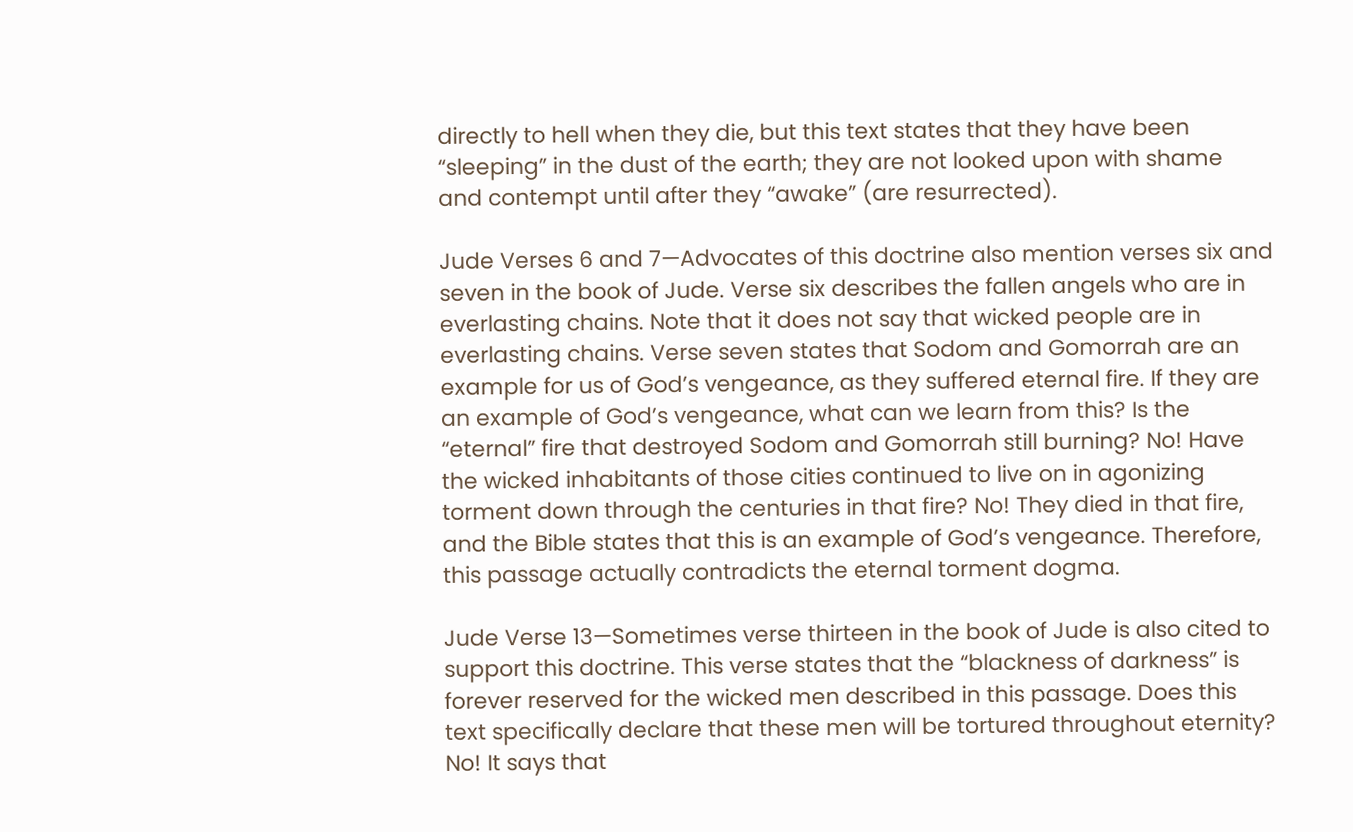directly to hell when they die, but this text states that they have been “sleeping” in the dust of the earth; they are not looked upon with shame and contempt until after they “awake” (are resurrected).

Jude Verses 6 and 7—Advocates of this doctrine also mention verses six and seven in the book of Jude. Verse six describes the fallen angels who are in everlasting chains. Note that it does not say that wicked people are in everlasting chains. Verse seven states that Sodom and Gomorrah are an example for us of God’s vengeance, as they suffered eternal fire. If they are an example of God’s vengeance, what can we learn from this? Is the “eternal” fire that destroyed Sodom and Gomorrah still burning? No! Have the wicked inhabitants of those cities continued to live on in agonizing torment down through the centuries in that fire? No! They died in that fire, and the Bible states that this is an example of God’s vengeance. Therefore, this passage actually contradicts the eternal torment dogma.

Jude Verse 13—Sometimes verse thirteen in the book of Jude is also cited to support this doctrine. This verse states that the “blackness of darkness” is forever reserved for the wicked men described in this passage. Does this text specifically declare that these men will be tortured throughout eternity? No! It says that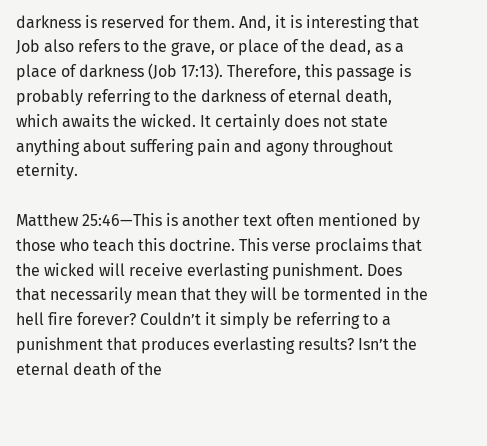darkness is reserved for them. And, it is interesting that Job also refers to the grave, or place of the dead, as a place of darkness (Job 17:13). Therefore, this passage is probably referring to the darkness of eternal death, which awaits the wicked. It certainly does not state anything about suffering pain and agony throughout eternity.

Matthew 25:46—This is another text often mentioned by those who teach this doctrine. This verse proclaims that the wicked will receive everlasting punishment. Does that necessarily mean that they will be tormented in the hell fire forever? Couldn’t it simply be referring to a punishment that produces everlasting results? Isn’t the eternal death of the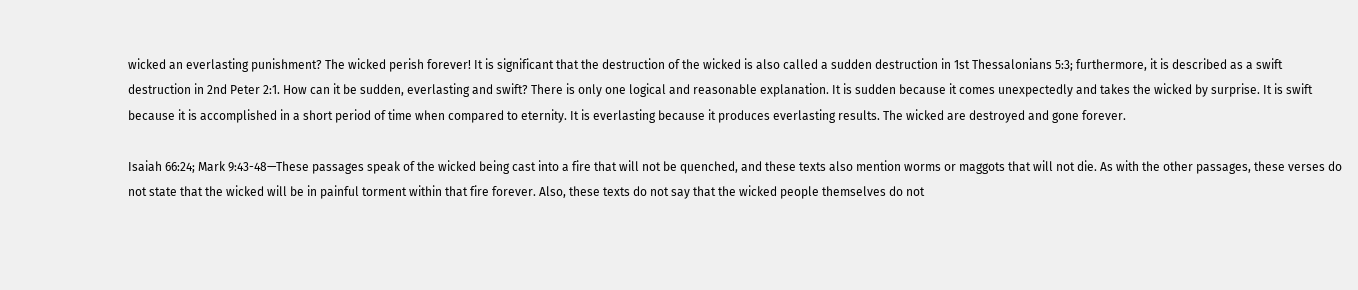wicked an everlasting punishment? The wicked perish forever! It is significant that the destruction of the wicked is also called a sudden destruction in 1st Thessalonians 5:3; furthermore, it is described as a swift destruction in 2nd Peter 2:1. How can it be sudden, everlasting and swift? There is only one logical and reasonable explanation. It is sudden because it comes unexpectedly and takes the wicked by surprise. It is swift because it is accomplished in a short period of time when compared to eternity. It is everlasting because it produces everlasting results. The wicked are destroyed and gone forever.

Isaiah 66:24; Mark 9:43-48—These passages speak of the wicked being cast into a fire that will not be quenched, and these texts also mention worms or maggots that will not die. As with the other passages, these verses do not state that the wicked will be in painful torment within that fire forever. Also, these texts do not say that the wicked people themselves do not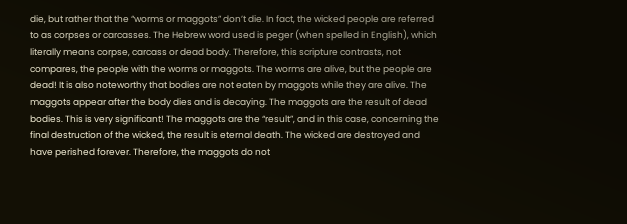die, but rather that the “worms or maggots” don’t die. In fact, the wicked people are referred to as corpses or carcasses. The Hebrew word used is peger (when spelled in English), which literally means corpse, carcass or dead body. Therefore, this scripture contrasts, not compares, the people with the worms or maggots. The worms are alive, but the people are dead! It is also noteworthy that bodies are not eaten by maggots while they are alive. The maggots appear after the body dies and is decaying. The maggots are the result of dead bodies. This is very significant! The maggots are the “result”, and in this case, concerning the final destruction of the wicked, the result is eternal death. The wicked are destroyed and have perished forever. Therefore, the maggots do not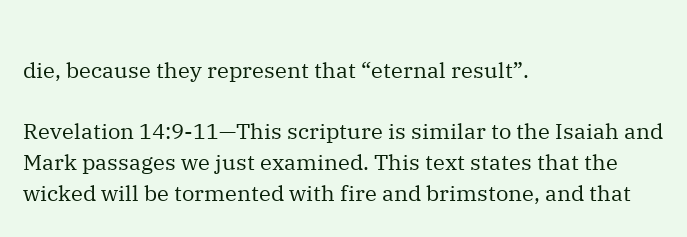die, because they represent that “eternal result”.

Revelation 14:9-11—This scripture is similar to the Isaiah and Mark passages we just examined. This text states that the wicked will be tormented with fire and brimstone, and that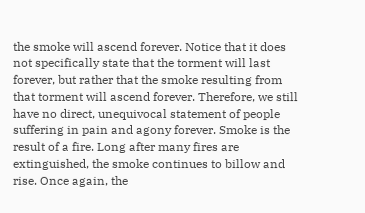the smoke will ascend forever. Notice that it does not specifically state that the torment will last forever, but rather that the smoke resulting from that torment will ascend forever. Therefore, we still have no direct, unequivocal statement of people suffering in pain and agony forever. Smoke is the result of a fire. Long after many fires are extinguished, the smoke continues to billow and rise. Once again, the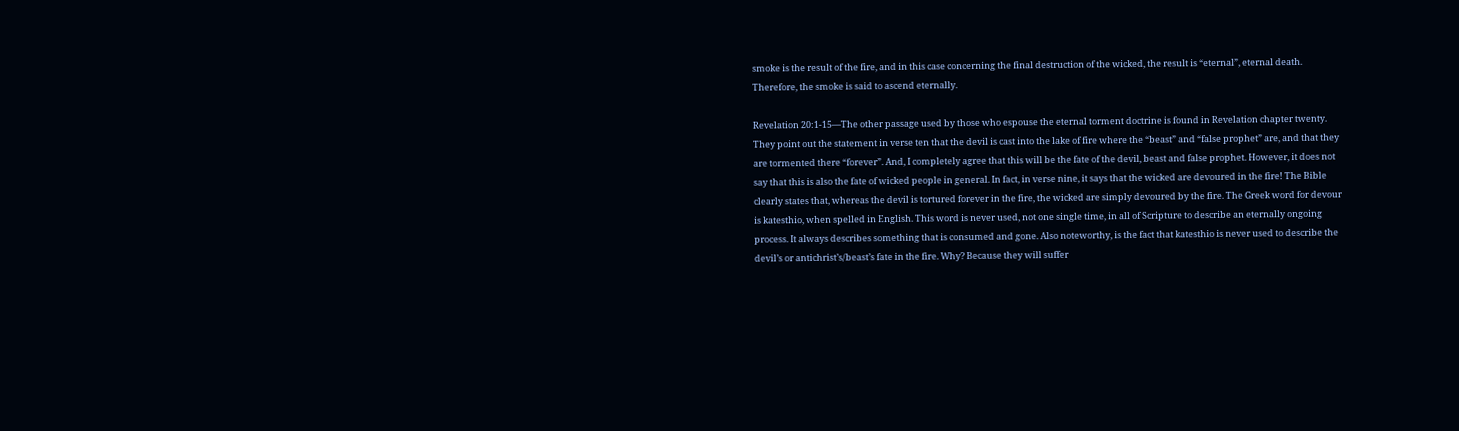smoke is the result of the fire, and in this case concerning the final destruction of the wicked, the result is “eternal”, eternal death. Therefore, the smoke is said to ascend eternally.

Revelation 20:1-15—The other passage used by those who espouse the eternal torment doctrine is found in Revelation chapter twenty. They point out the statement in verse ten that the devil is cast into the lake of fire where the “beast” and “false prophet” are, and that they are tormented there “forever”. And, I completely agree that this will be the fate of the devil, beast and false prophet. However, it does not say that this is also the fate of wicked people in general. In fact, in verse nine, it says that the wicked are devoured in the fire! The Bible clearly states that, whereas the devil is tortured forever in the fire, the wicked are simply devoured by the fire. The Greek word for devour is katesthio, when spelled in English. This word is never used, not one single time, in all of Scripture to describe an eternally ongoing process. It always describes something that is consumed and gone. Also noteworthy, is the fact that katesthio is never used to describe the devil’s or antichrist’s/beast’s fate in the fire. Why? Because they will suffer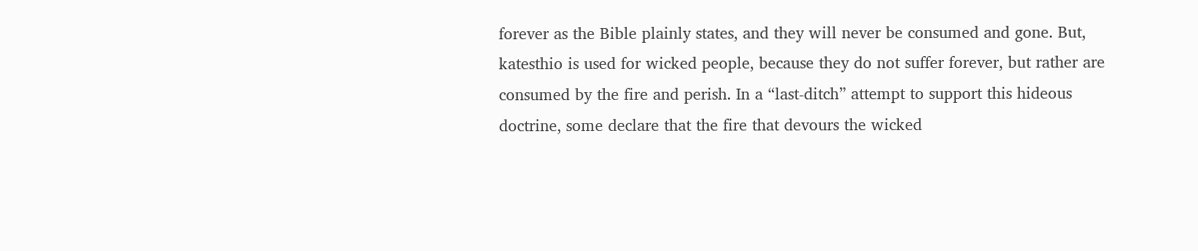forever as the Bible plainly states, and they will never be consumed and gone. But, katesthio is used for wicked people, because they do not suffer forever, but rather are consumed by the fire and perish. In a “last-ditch” attempt to support this hideous doctrine, some declare that the fire that devours the wicked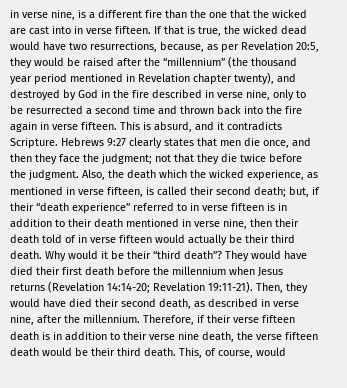in verse nine, is a different fire than the one that the wicked are cast into in verse fifteen. If that is true, the wicked dead would have two resurrections, because, as per Revelation 20:5,  they would be raised after the “millennium” (the thousand year period mentioned in Revelation chapter twenty), and destroyed by God in the fire described in verse nine, only to be resurrected a second time and thrown back into the fire again in verse fifteen. This is absurd, and it contradicts Scripture. Hebrews 9:27 clearly states that men die once, and then they face the judgment; not that they die twice before the judgment. Also, the death which the wicked experience, as mentioned in verse fifteen, is called their second death; but, if their “death experience” referred to in verse fifteen is in addition to their death mentioned in verse nine, then their death told of in verse fifteen would actually be their third death. Why would it be their “third death”? They would have died their first death before the millennium when Jesus returns (Revelation 14:14-20; Revelation 19:11-21). Then, they would have died their second death, as described in verse nine, after the millennium. Therefore, if their verse fifteen death is in addition to their verse nine death, the verse fifteen death would be their third death. This, of course, would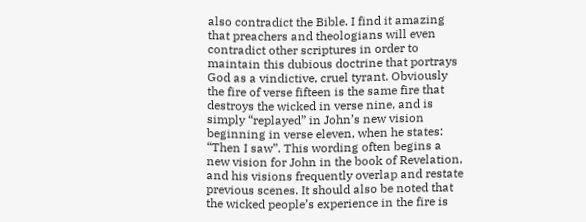also contradict the Bible. I find it amazing that preachers and theologians will even contradict other scriptures in order to maintain this dubious doctrine that portrays God as a vindictive, cruel tyrant. Obviously the fire of verse fifteen is the same fire that destroys the wicked in verse nine, and is simply “replayed” in John’s new vision beginning in verse eleven, when he states: “Then I saw”. This wording often begins a new vision for John in the book of Revelation, and his visions frequently overlap and restate previous scenes. It should also be noted that the wicked people’s experience in the fire is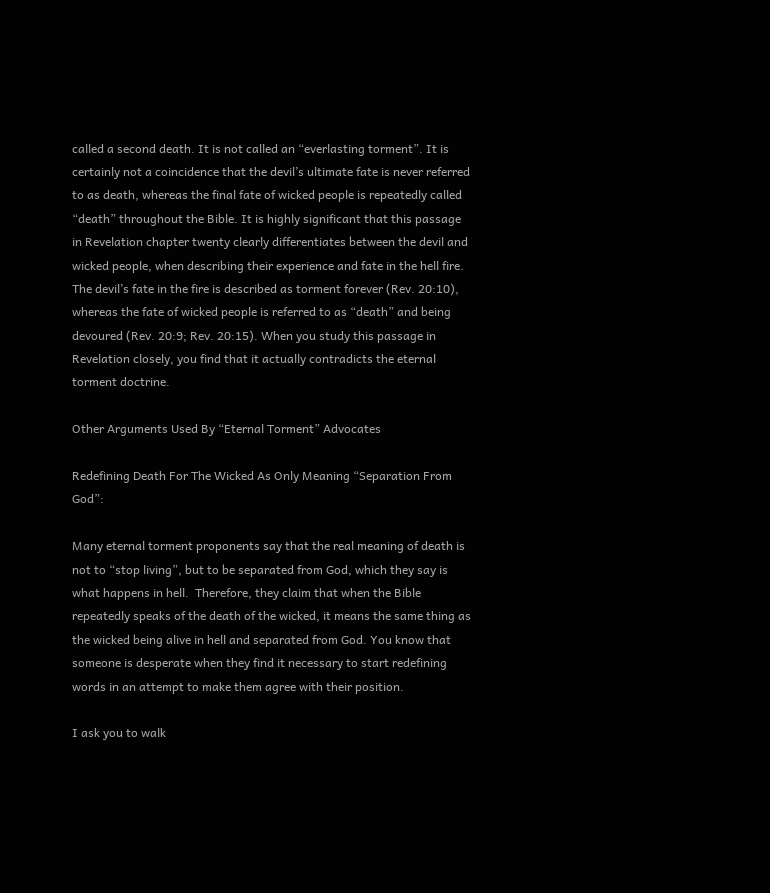called a second death. It is not called an “everlasting torment”. It is certainly not a coincidence that the devil’s ultimate fate is never referred to as death, whereas the final fate of wicked people is repeatedly called “death” throughout the Bible. It is highly significant that this passage in Revelation chapter twenty clearly differentiates between the devil and wicked people, when describing their experience and fate in the hell fire. The devil’s fate in the fire is described as torment forever (Rev. 20:10), whereas the fate of wicked people is referred to as “death” and being devoured (Rev. 20:9; Rev. 20:15). When you study this passage in Revelation closely, you find that it actually contradicts the eternal torment doctrine.

Other Arguments Used By “Eternal Torment” Advocates

Redefining Death For The Wicked As Only Meaning “Separation From God”:

Many eternal torment proponents say that the real meaning of death is not to “stop living”, but to be separated from God, which they say is what happens in hell.  Therefore, they claim that when the Bible repeatedly speaks of the death of the wicked, it means the same thing as the wicked being alive in hell and separated from God. You know that someone is desperate when they find it necessary to start redefining words in an attempt to make them agree with their position.

I ask you to walk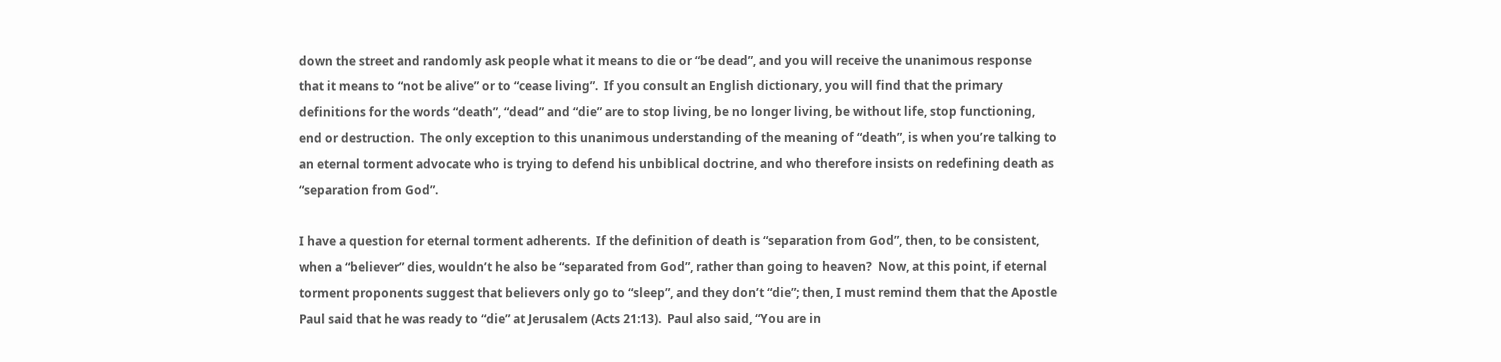down the street and randomly ask people what it means to die or “be dead”, and you will receive the unanimous response that it means to “not be alive” or to “cease living”.  If you consult an English dictionary, you will find that the primary definitions for the words “death”, “dead” and “die” are to stop living, be no longer living, be without life, stop functioning, end or destruction.  The only exception to this unanimous understanding of the meaning of “death”, is when you’re talking to an eternal torment advocate who is trying to defend his unbiblical doctrine, and who therefore insists on redefining death as “separation from God”.

I have a question for eternal torment adherents.  If the definition of death is “separation from God”, then, to be consistent, when a “believer” dies, wouldn’t he also be “separated from God”, rather than going to heaven?  Now, at this point, if eternal torment proponents suggest that believers only go to “sleep”, and they don’t “die”; then, I must remind them that the Apostle Paul said that he was ready to “die” at Jerusalem (Acts 21:13).  Paul also said, “You are in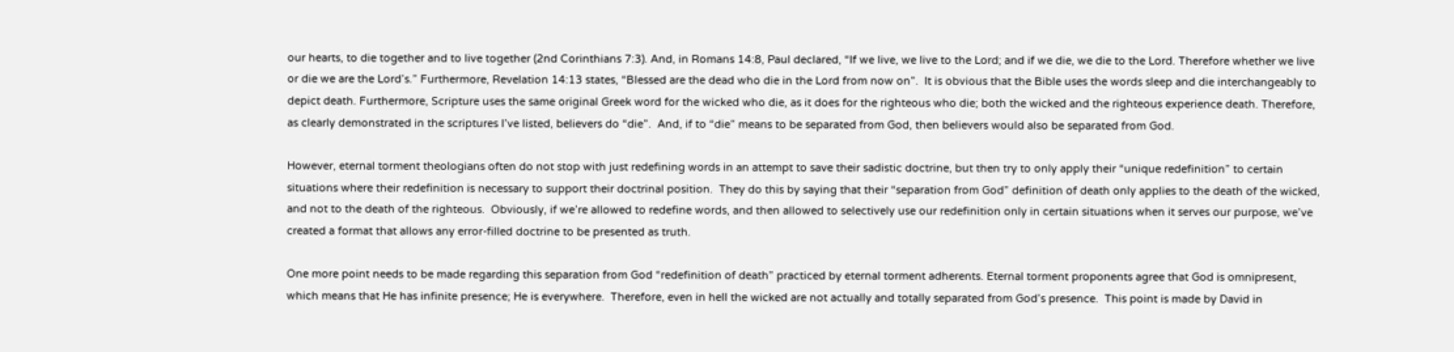our hearts, to die together and to live together (2nd Corinthians 7:3). And, in Romans 14:8, Paul declared, “If we live, we live to the Lord; and if we die, we die to the Lord. Therefore whether we live or die we are the Lord’s.” Furthermore, Revelation 14:13 states, “Blessed are the dead who die in the Lord from now on”.  It is obvious that the Bible uses the words sleep and die interchangeably to depict death. Furthermore, Scripture uses the same original Greek word for the wicked who die, as it does for the righteous who die; both the wicked and the righteous experience death. Therefore, as clearly demonstrated in the scriptures I’ve listed, believers do “die”.  And, if to “die” means to be separated from God, then believers would also be separated from God.

However, eternal torment theologians often do not stop with just redefining words in an attempt to save their sadistic doctrine, but then try to only apply their “unique redefinition” to certain situations where their redefinition is necessary to support their doctrinal position.  They do this by saying that their “separation from God” definition of death only applies to the death of the wicked, and not to the death of the righteous.  Obviously, if we’re allowed to redefine words, and then allowed to selectively use our redefinition only in certain situations when it serves our purpose, we’ve created a format that allows any error-filled doctrine to be presented as truth.

One more point needs to be made regarding this separation from God “redefinition of death” practiced by eternal torment adherents. Eternal torment proponents agree that God is omnipresent, which means that He has infinite presence; He is everywhere.  Therefore, even in hell the wicked are not actually and totally separated from God’s presence.  This point is made by David in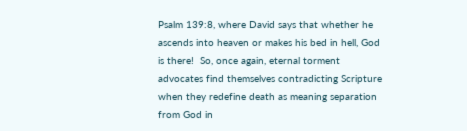Psalm 139:8, where David says that whether he ascends into heaven or makes his bed in hell, God is there!  So, once again, eternal torment advocates find themselves contradicting Scripture when they redefine death as meaning separation from God in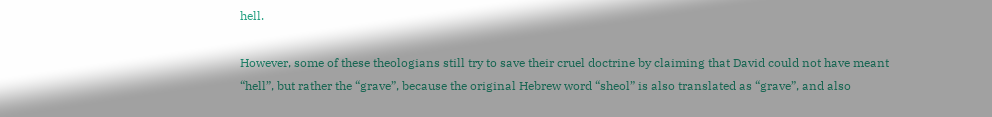hell.

However, some of these theologians still try to save their cruel doctrine by claiming that David could not have meant “hell”, but rather the “grave”, because the original Hebrew word “sheol” is also translated as “grave”, and also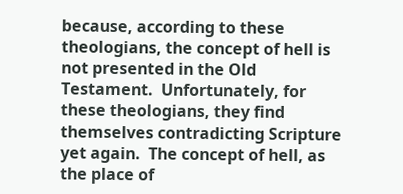because, according to these theologians, the concept of hell is not presented in the Old Testament.  Unfortunately, for these theologians, they find themselves contradicting Scripture yet again.  The concept of hell, as the place of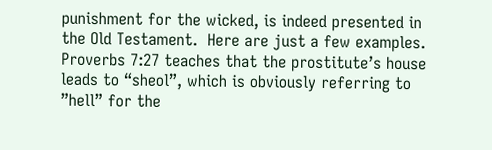punishment for the wicked, is indeed presented in the Old Testament.  Here are just a few examples.  Proverbs 7:27 teaches that the prostitute’s house leads to “sheol”, which is obviously referring to ”hell” for the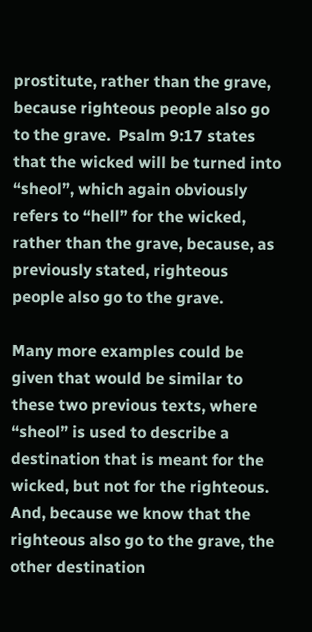prostitute, rather than the grave, because righteous people also go to the grave.  Psalm 9:17 states that the wicked will be turned into “sheol”, which again obviously refers to “hell” for the wicked, rather than the grave, because, as previously stated, righteous people also go to the grave.

Many more examples could be given that would be similar to these two previous texts, where “sheol” is used to describe a destination that is meant for the wicked, but not for the righteous.  And, because we know that the righteous also go to the grave, the other destination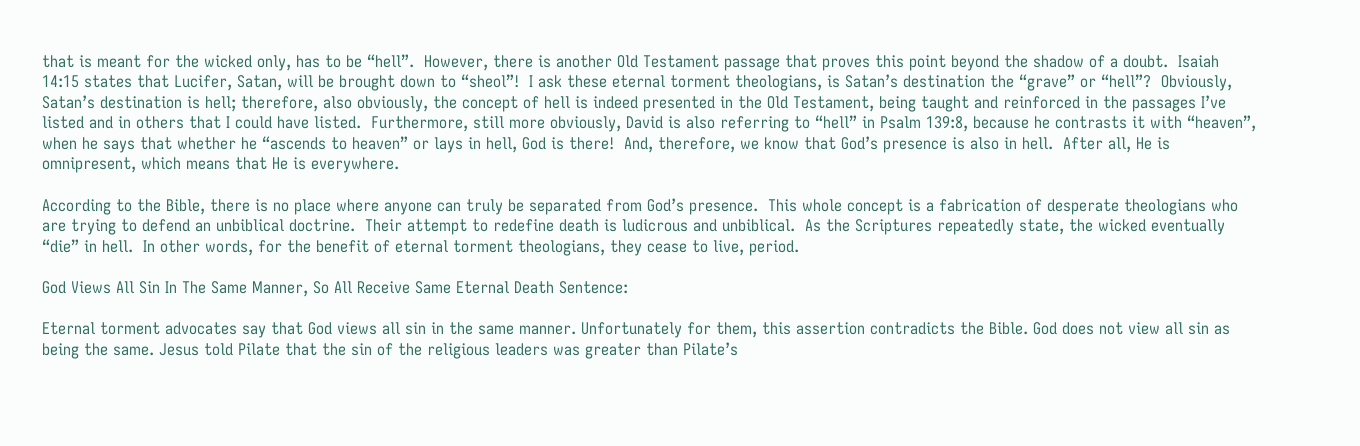that is meant for the wicked only, has to be “hell”.  However, there is another Old Testament passage that proves this point beyond the shadow of a doubt.  Isaiah 14:15 states that Lucifer, Satan, will be brought down to “sheol”!  I ask these eternal torment theologians, is Satan’s destination the “grave” or “hell”?  Obviously, Satan’s destination is hell; therefore, also obviously, the concept of hell is indeed presented in the Old Testament, being taught and reinforced in the passages I’ve listed and in others that I could have listed.  Furthermore, still more obviously, David is also referring to “hell” in Psalm 139:8, because he contrasts it with “heaven”, when he says that whether he “ascends to heaven” or lays in hell, God is there!  And, therefore, we know that God’s presence is also in hell.  After all, He is omnipresent, which means that He is everywhere.

According to the Bible, there is no place where anyone can truly be separated from God’s presence.  This whole concept is a fabrication of desperate theologians who are trying to defend an unbiblical doctrine.  Their attempt to redefine death is ludicrous and unbiblical.  As the Scriptures repeatedly state, the wicked eventually “die” in hell.  In other words, for the benefit of eternal torment theologians, they cease to live, period.

God Views All Sin In The Same Manner, So All Receive Same Eternal Death Sentence:

Eternal torment advocates say that God views all sin in the same manner. Unfortunately for them, this assertion contradicts the Bible. God does not view all sin as being the same. Jesus told Pilate that the sin of the religious leaders was greater than Pilate’s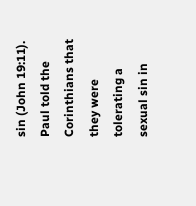sin (John 19:11). Paul told the Corinthians that they were tolerating a sexual sin in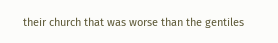their church that was worse than the gentiles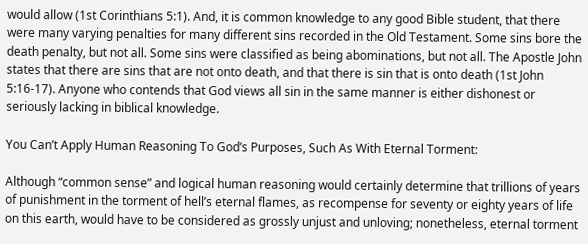would allow (1st Corinthians 5:1). And, it is common knowledge to any good Bible student, that there were many varying penalties for many different sins recorded in the Old Testament. Some sins bore the death penalty, but not all. Some sins were classified as being abominations, but not all. The Apostle John states that there are sins that are not onto death, and that there is sin that is onto death (1st John 5:16-17). Anyone who contends that God views all sin in the same manner is either dishonest or seriously lacking in biblical knowledge.

You Can’t Apply Human Reasoning To God’s Purposes, Such As With Eternal Torment:

Although “common sense” and logical human reasoning would certainly determine that trillions of years of punishment in the torment of hell’s eternal flames, as recompense for seventy or eighty years of life on this earth, would have to be considered as grossly unjust and unloving; nonetheless, eternal torment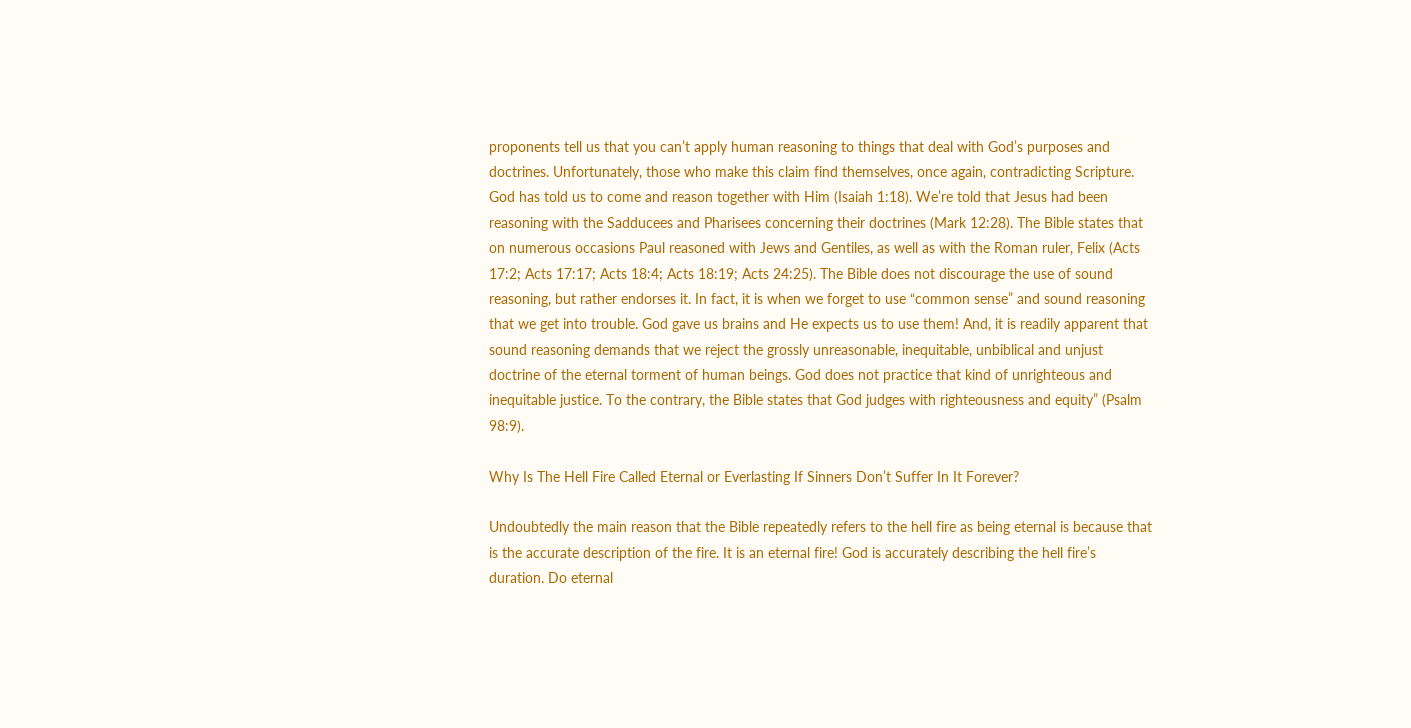proponents tell us that you can’t apply human reasoning to things that deal with God’s purposes and doctrines. Unfortunately, those who make this claim find themselves, once again, contradicting Scripture. God has told us to come and reason together with Him (Isaiah 1:18). We’re told that Jesus had been reasoning with the Sadducees and Pharisees concerning their doctrines (Mark 12:28). The Bible states that on numerous occasions Paul reasoned with Jews and Gentiles, as well as with the Roman ruler, Felix (Acts 17:2; Acts 17:17; Acts 18:4; Acts 18:19; Acts 24:25). The Bible does not discourage the use of sound reasoning, but rather endorses it. In fact, it is when we forget to use “common sense” and sound reasoning that we get into trouble. God gave us brains and He expects us to use them! And, it is readily apparent that sound reasoning demands that we reject the grossly unreasonable, inequitable, unbiblical and unjust doctrine of the eternal torment of human beings. God does not practice that kind of unrighteous and inequitable justice. To the contrary, the Bible states that God judges with righteousness and equity” (Psalm 98:9).

Why Is The Hell Fire Called Eternal or Everlasting If Sinners Don’t Suffer In It Forever?

Undoubtedly the main reason that the Bible repeatedly refers to the hell fire as being eternal is because that is the accurate description of the fire. It is an eternal fire! God is accurately describing the hell fire’s duration. Do eternal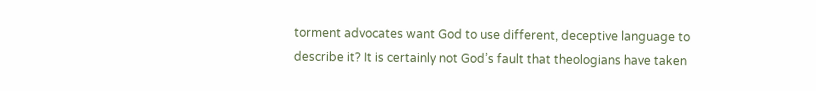torment advocates want God to use different, deceptive language to describe it? It is certainly not God’s fault that theologians have taken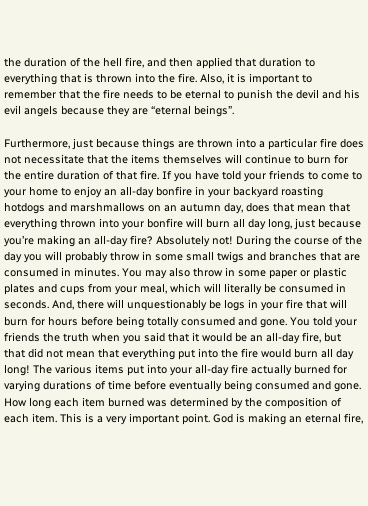the duration of the hell fire, and then applied that duration to everything that is thrown into the fire. Also, it is important to remember that the fire needs to be eternal to punish the devil and his evil angels because they are “eternal beings”.

Furthermore, just because things are thrown into a particular fire does not necessitate that the items themselves will continue to burn for the entire duration of that fire. If you have told your friends to come to your home to enjoy an all-day bonfire in your backyard roasting hotdogs and marshmallows on an autumn day, does that mean that everything thrown into your bonfire will burn all day long, just because you’re making an all-day fire? Absolutely not! During the course of the day you will probably throw in some small twigs and branches that are consumed in minutes. You may also throw in some paper or plastic plates and cups from your meal, which will literally be consumed in seconds. And, there will unquestionably be logs in your fire that will burn for hours before being totally consumed and gone. You told your friends the truth when you said that it would be an all-day fire, but that did not mean that everything put into the fire would burn all day long! The various items put into your all-day fire actually burned for varying durations of time before eventually being consumed and gone. How long each item burned was determined by the composition of each item. This is a very important point. God is making an eternal fire,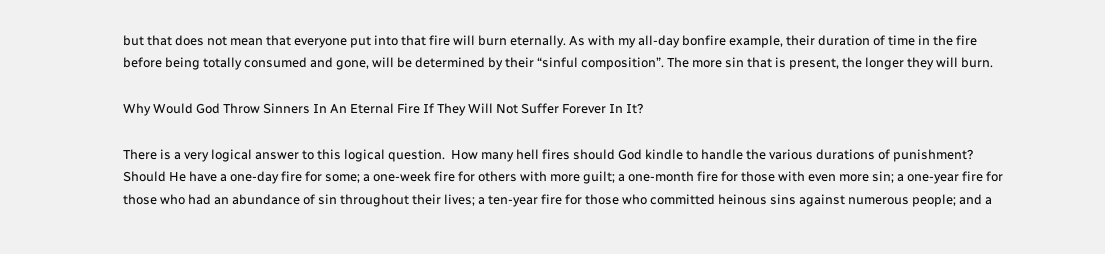but that does not mean that everyone put into that fire will burn eternally. As with my all-day bonfire example, their duration of time in the fire before being totally consumed and gone, will be determined by their “sinful composition”. The more sin that is present, the longer they will burn.

Why Would God Throw Sinners In An Eternal Fire If They Will Not Suffer Forever In It?

There is a very logical answer to this logical question.  How many hell fires should God kindle to handle the various durations of punishment? Should He have a one-day fire for some; a one-week fire for others with more guilt; a one-month fire for those with even more sin; a one-year fire for those who had an abundance of sin throughout their lives; a ten-year fire for those who committed heinous sins against numerous people; and a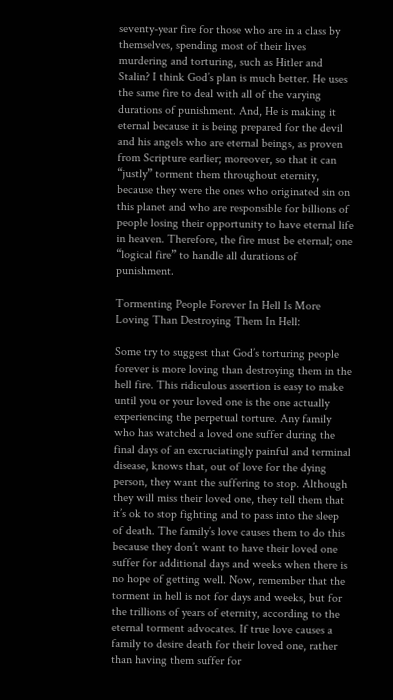seventy-year fire for those who are in a class by themselves, spending most of their lives murdering and torturing, such as Hitler and Stalin? I think God’s plan is much better. He uses the same fire to deal with all of the varying durations of punishment. And, He is making it eternal because it is being prepared for the devil and his angels who are eternal beings, as proven from Scripture earlier; moreover, so that it can “justly” torment them throughout eternity, because they were the ones who originated sin on this planet and who are responsible for billions of people losing their opportunity to have eternal life in heaven. Therefore, the fire must be eternal; one “logical fire” to handle all durations of punishment.

Tormenting People Forever In Hell Is More Loving Than Destroying Them In Hell:

Some try to suggest that God’s torturing people forever is more loving than destroying them in the hell fire. This ridiculous assertion is easy to make until you or your loved one is the one actually experiencing the perpetual torture. Any family who has watched a loved one suffer during the final days of an excruciatingly painful and terminal disease, knows that, out of love for the dying person, they want the suffering to stop. Although they will miss their loved one, they tell them that it’s ok to stop fighting and to pass into the sleep of death. The family’s love causes them to do this because they don’t want to have their loved one suffer for additional days and weeks when there is no hope of getting well. Now, remember that the torment in hell is not for days and weeks, but for the trillions of years of eternity, according to the eternal torment advocates. If true love causes a family to desire death for their loved one, rather than having them suffer for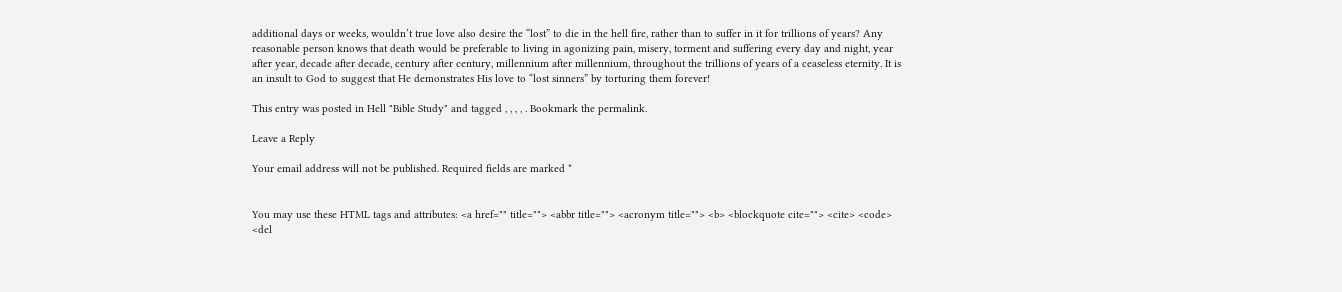additional days or weeks, wouldn’t true love also desire the “lost” to die in the hell fire, rather than to suffer in it for trillions of years? Any reasonable person knows that death would be preferable to living in agonizing pain, misery, torment and suffering every day and night, year after year, decade after decade, century after century, millennium after millennium, throughout the trillions of years of a ceaseless eternity. It is an insult to God to suggest that He demonstrates His love to “lost sinners” by torturing them forever!

This entry was posted in Hell "Bible Study" and tagged , , , , . Bookmark the permalink.

Leave a Reply

Your email address will not be published. Required fields are marked *


You may use these HTML tags and attributes: <a href="" title=""> <abbr title=""> <acronym title=""> <b> <blockquote cite=""> <cite> <code> <del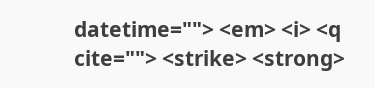datetime=""> <em> <i> <q cite=""> <strike> <strong>